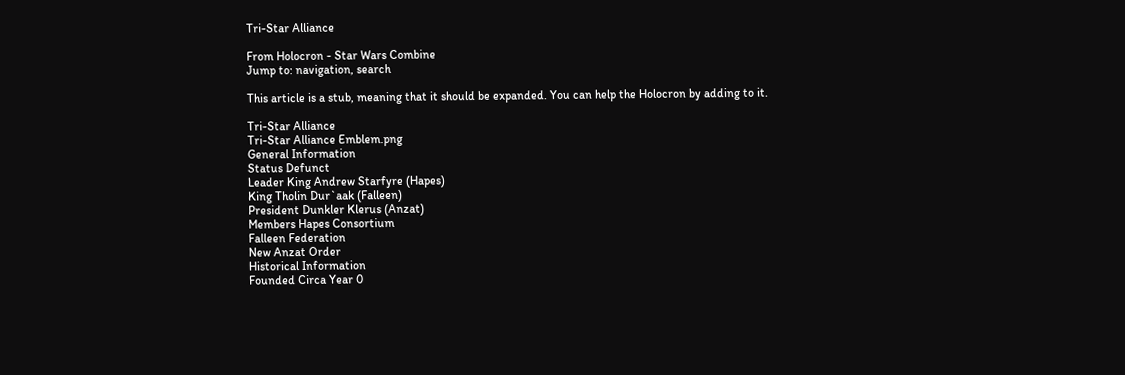Tri-Star Alliance

From Holocron - Star Wars Combine
Jump to: navigation, search

This article is a stub, meaning that it should be expanded. You can help the Holocron by adding to it.

Tri-Star Alliance
Tri-Star Alliance Emblem.png
General Information
Status Defunct
Leader King Andrew Starfyre (Hapes)
King Tholin Dur`aak (Falleen)
President Dunkler Klerus (Anzat)
Members Hapes Consortium
Falleen Federation
New Anzat Order
Historical Information
Founded Circa Year 0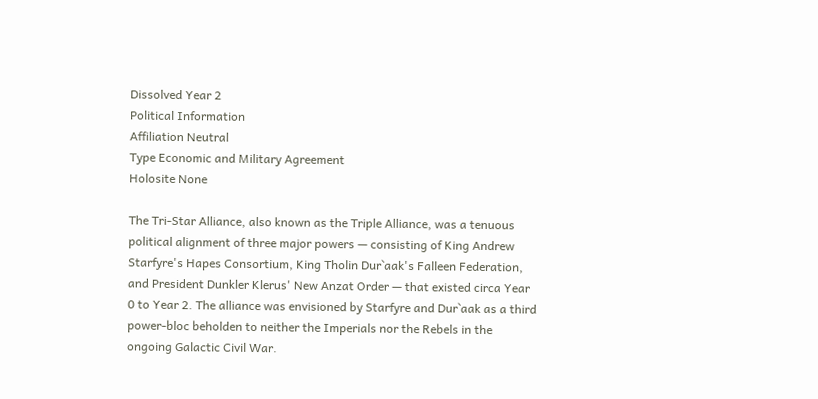Dissolved Year 2
Political Information
Affiliation Neutral
Type Economic and Military Agreement
Holosite None

The Tri-Star Alliance, also known as the Triple Alliance, was a tenuous political alignment of three major powers — consisting of King Andrew Starfyre's Hapes Consortium, King Tholin Dur`aak's Falleen Federation, and President Dunkler Klerus' New Anzat Order — that existed circa Year 0 to Year 2. The alliance was envisioned by Starfyre and Dur`aak as a third power-bloc beholden to neither the Imperials nor the Rebels in the ongoing Galactic Civil War.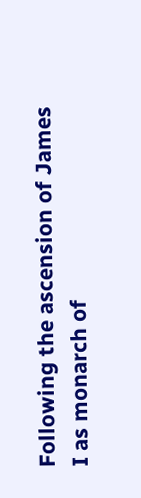Following the ascension of James I as monarch of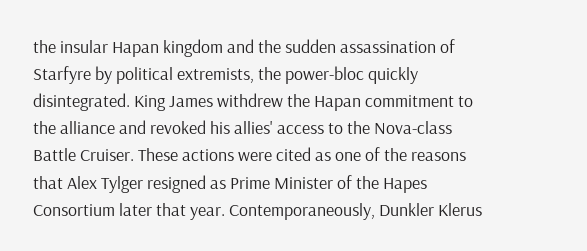the insular Hapan kingdom and the sudden assassination of Starfyre by political extremists, the power-bloc quickly disintegrated. King James withdrew the Hapan commitment to the alliance and revoked his allies' access to the Nova-class Battle Cruiser. These actions were cited as one of the reasons that Alex Tylger resigned as Prime Minister of the Hapes Consortium later that year. Contemporaneously, Dunkler Klerus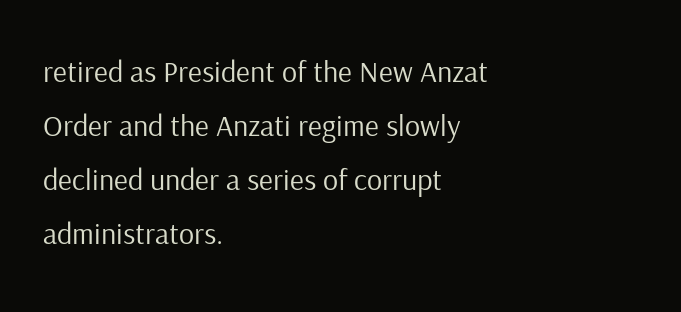retired as President of the New Anzat Order and the Anzati regime slowly declined under a series of corrupt administrators.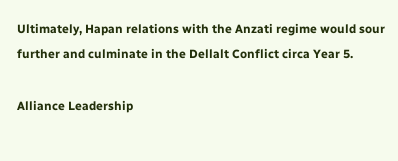Ultimately, Hapan relations with the Anzati regime would sour further and culminate in the Dellalt Conflict circa Year 5.

Alliance Leadership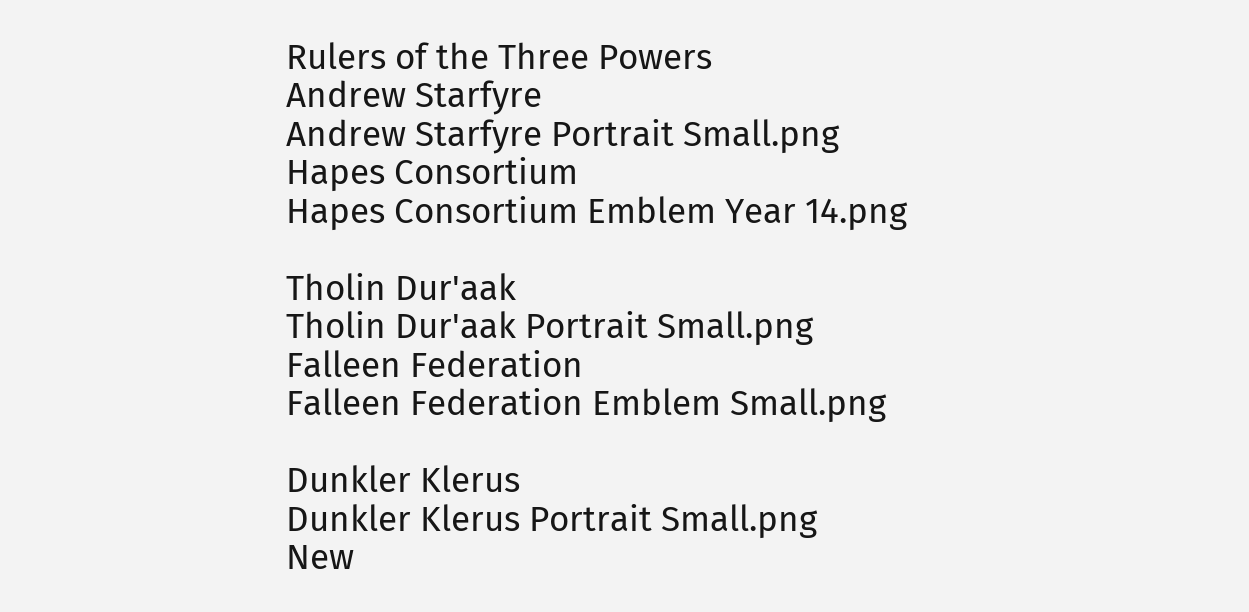Rulers of the Three Powers
Andrew Starfyre
Andrew Starfyre Portrait Small.png
Hapes Consortium
Hapes Consortium Emblem Year 14.png

Tholin Dur'aak
Tholin Dur'aak Portrait Small.png
Falleen Federation
Falleen Federation Emblem Small.png

Dunkler Klerus
Dunkler Klerus Portrait Small.png
New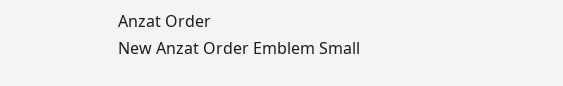Anzat Order
New Anzat Order Emblem Small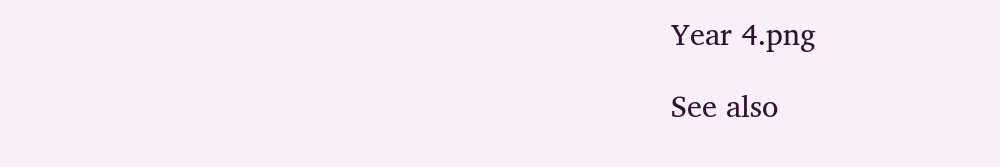Year 4.png

See also